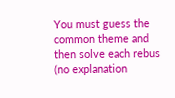You must guess the common theme and then solve each rebus (no explanation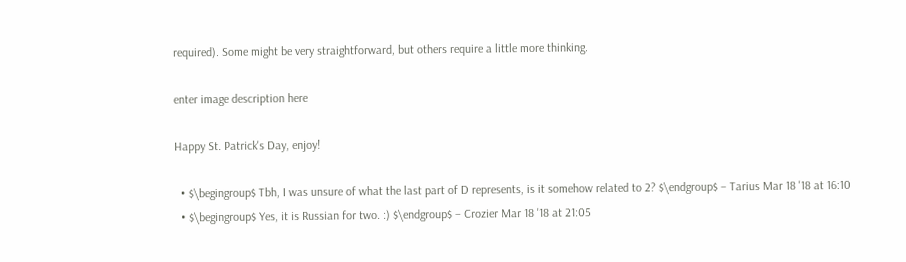required). Some might be very straightforward, but others require a little more thinking.

enter image description here

Happy St. Patrick's Day, enjoy!

  • $\begingroup$ Tbh, I was unsure of what the last part of D represents, is it somehow related to 2? $\endgroup$ – Tarius Mar 18 '18 at 16:10
  • $\begingroup$ Yes, it is Russian for two. :) $\endgroup$ – Crozier Mar 18 '18 at 21:05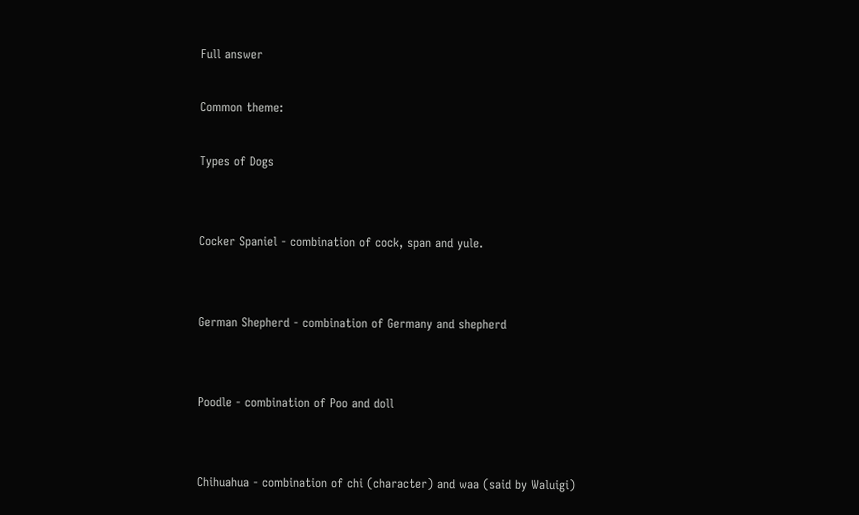Full answer

Common theme:

Types of Dogs


Cocker Spaniel - combination of cock, span and yule.


German Shepherd - combination of Germany and shepherd


Poodle - combination of Poo and doll


Chihuahua - combination of chi (character) and waa (said by Waluigi)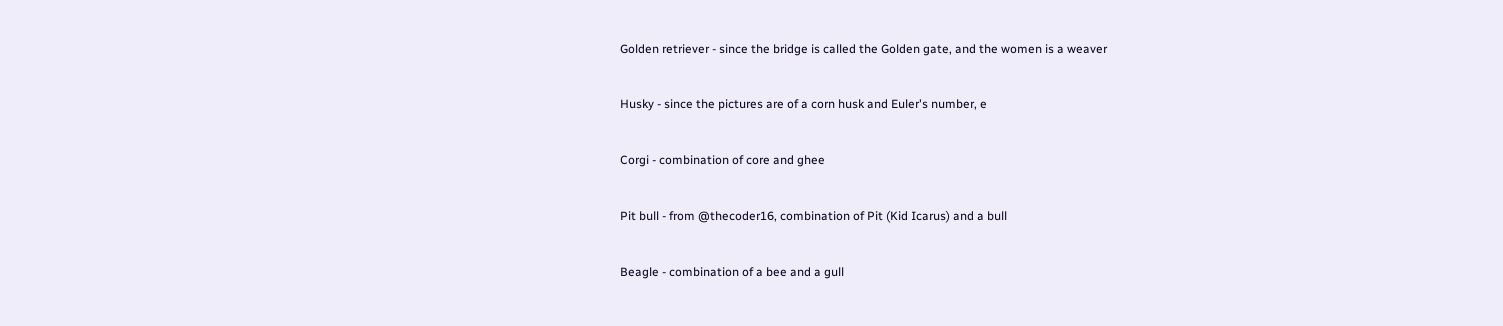Golden retriever - since the bridge is called the Golden gate, and the women is a weaver


Husky - since the pictures are of a corn husk and Euler's number, e


Corgi - combination of core and ghee


Pit bull - from @thecoder16, combination of Pit (Kid Icarus) and a bull


Beagle - combination of a bee and a gull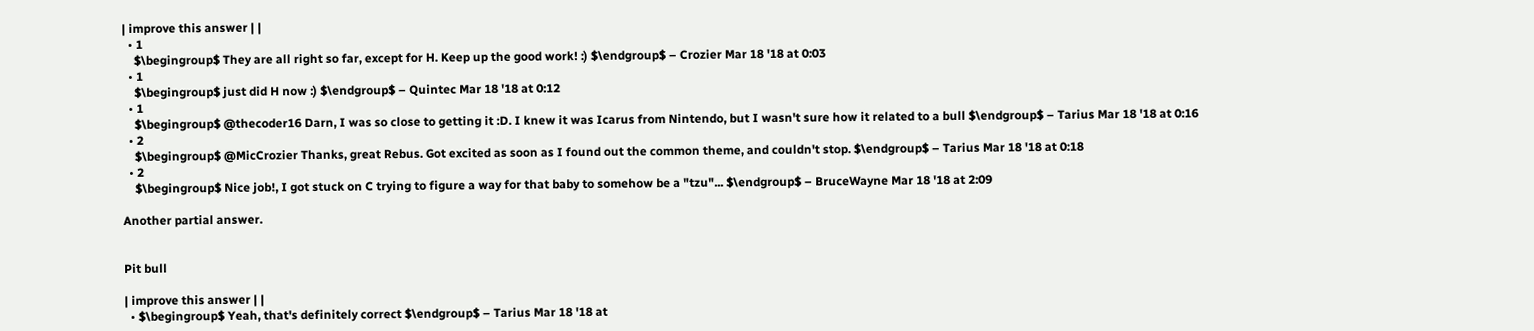| improve this answer | |
  • 1
    $\begingroup$ They are all right so far, except for H. Keep up the good work! :) $\endgroup$ – Crozier Mar 18 '18 at 0:03
  • 1
    $\begingroup$ just did H now :) $\endgroup$ – Quintec Mar 18 '18 at 0:12
  • 1
    $\begingroup$ @thecoder16 Darn, I was so close to getting it :D. I knew it was Icarus from Nintendo, but I wasn't sure how it related to a bull $\endgroup$ – Tarius Mar 18 '18 at 0:16
  • 2
    $\begingroup$ @MicCrozier Thanks, great Rebus. Got excited as soon as I found out the common theme, and couldn't stop. $\endgroup$ – Tarius Mar 18 '18 at 0:18
  • 2
    $\begingroup$ Nice job!, I got stuck on C trying to figure a way for that baby to somehow be a "tzu"... $\endgroup$ – BruceWayne Mar 18 '18 at 2:09

Another partial answer.


Pit bull

| improve this answer | |
  • $\begingroup$ Yeah, that's definitely correct $\endgroup$ – Tarius Mar 18 '18 at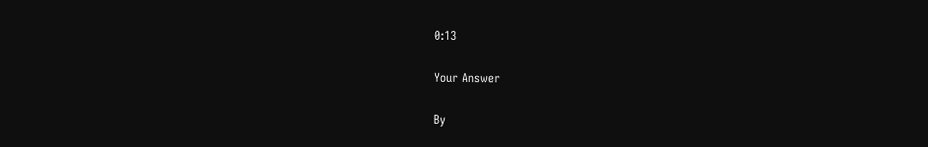0:13

Your Answer

By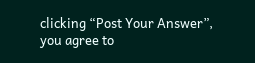clicking “Post Your Answer”, you agree to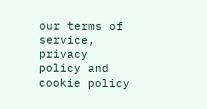our terms of service, privacy policy and cookie policy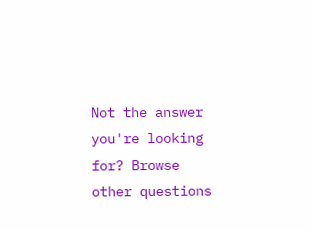Not the answer you're looking for? Browse other questions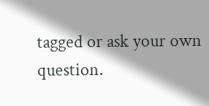tagged or ask your own question.